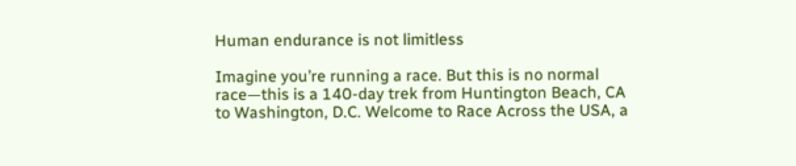Human endurance is not limitless

Imagine you’re running a race. But this is no normal race—this is a 140-day trek from Huntington Beach, CA to Washington, D.C. Welcome to Race Across the USA, a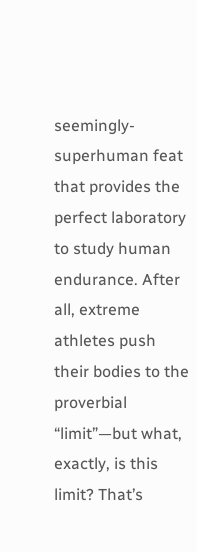seemingly-superhuman feat that provides the perfect laboratory to study human endurance. After all, extreme athletes push their bodies to the proverbial “limit”—but what, exactly, is this limit? That’s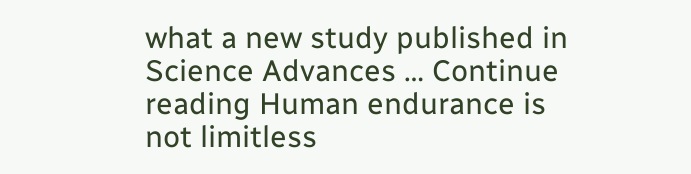what a new study published in Science Advances … Continue reading Human endurance is not limitless